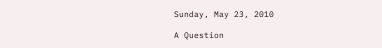Sunday, May 23, 2010

A Question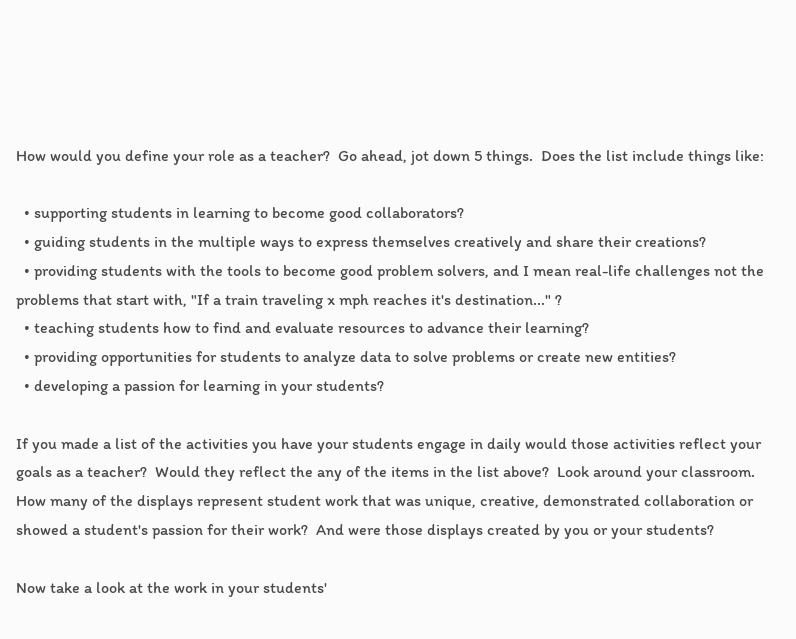How would you define your role as a teacher?  Go ahead, jot down 5 things.  Does the list include things like:

  • supporting students in learning to become good collaborators?
  • guiding students in the multiple ways to express themselves creatively and share their creations?
  • providing students with the tools to become good problem solvers, and I mean real-life challenges not the problems that start with, "If a train traveling x mph reaches it's destination..." ?
  • teaching students how to find and evaluate resources to advance their learning?
  • providing opportunities for students to analyze data to solve problems or create new entities?
  • developing a passion for learning in your students?

If you made a list of the activities you have your students engage in daily would those activities reflect your goals as a teacher?  Would they reflect the any of the items in the list above?  Look around your classroom.  How many of the displays represent student work that was unique, creative, demonstrated collaboration or showed a student's passion for their work?  And were those displays created by you or your students?

Now take a look at the work in your students'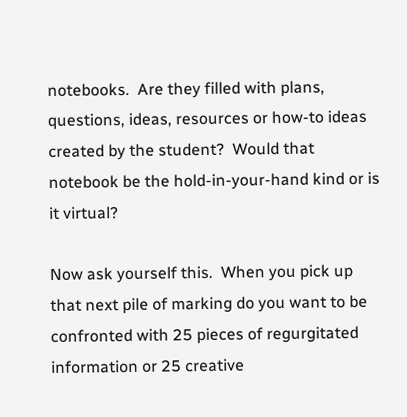notebooks.  Are they filled with plans, questions, ideas, resources or how-to ideas created by the student?  Would that notebook be the hold-in-your-hand kind or is it virtual?

Now ask yourself this.  When you pick up that next pile of marking do you want to be confronted with 25 pieces of regurgitated information or 25 creative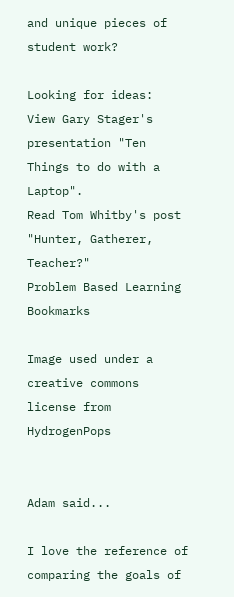and unique pieces of student work?

Looking for ideas:  View Gary Stager's presentation "Ten Things to do with a Laptop".
Read Tom Whitby's post "Hunter, Gatherer, Teacher?"
Problem Based Learning Bookmarks

Image used under a creative commons license from HydrogenPops


Adam said...

I love the reference of comparing the goals of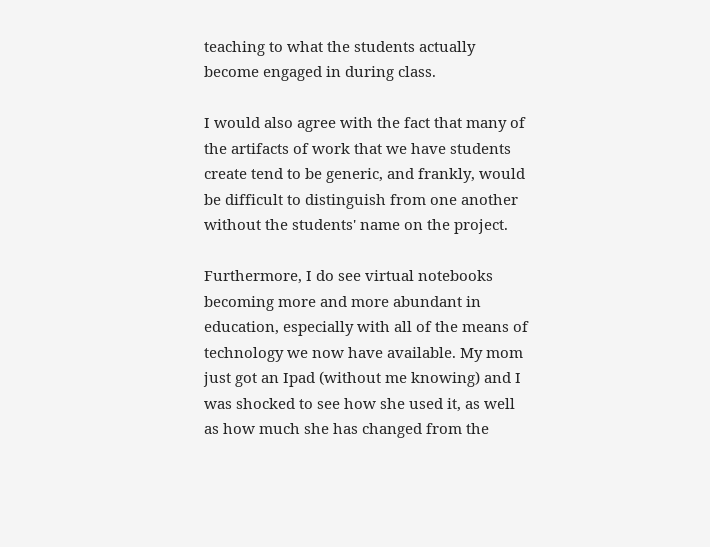teaching to what the students actually become engaged in during class.

I would also agree with the fact that many of the artifacts of work that we have students create tend to be generic, and frankly, would be difficult to distinguish from one another without the students' name on the project.

Furthermore, I do see virtual notebooks becoming more and more abundant in education, especially with all of the means of technology we now have available. My mom just got an Ipad (without me knowing) and I was shocked to see how she used it, as well as how much she has changed from the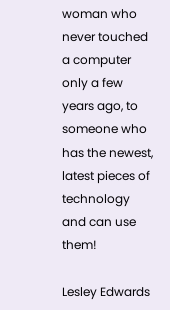woman who never touched a computer only a few years ago, to someone who has the newest, latest pieces of technology and can use them!

Lesley Edwards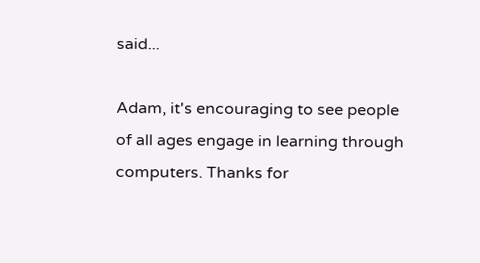said...

Adam, it's encouraging to see people of all ages engage in learning through computers. Thanks for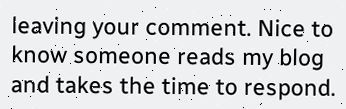leaving your comment. Nice to know someone reads my blog and takes the time to respond.